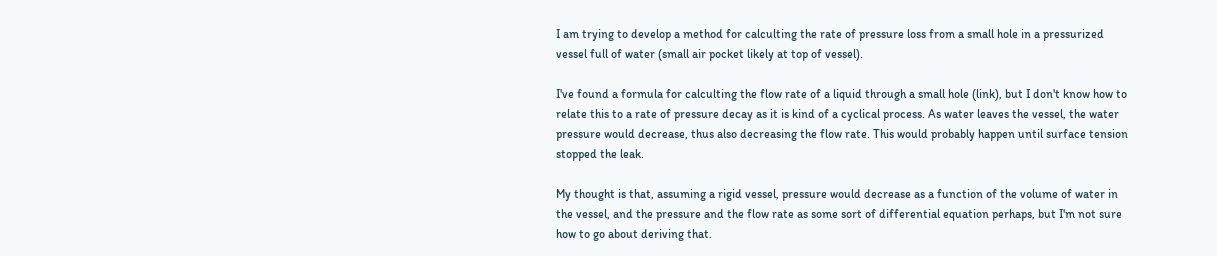I am trying to develop a method for calculting the rate of pressure loss from a small hole in a pressurized vessel full of water (small air pocket likely at top of vessel).

I've found a formula for calculting the flow rate of a liquid through a small hole (link), but I don't know how to relate this to a rate of pressure decay as it is kind of a cyclical process. As water leaves the vessel, the water pressure would decrease, thus also decreasing the flow rate. This would probably happen until surface tension stopped the leak.

My thought is that, assuming a rigid vessel, pressure would decrease as a function of the volume of water in the vessel, and the pressure and the flow rate as some sort of differential equation perhaps, but I'm not sure how to go about deriving that.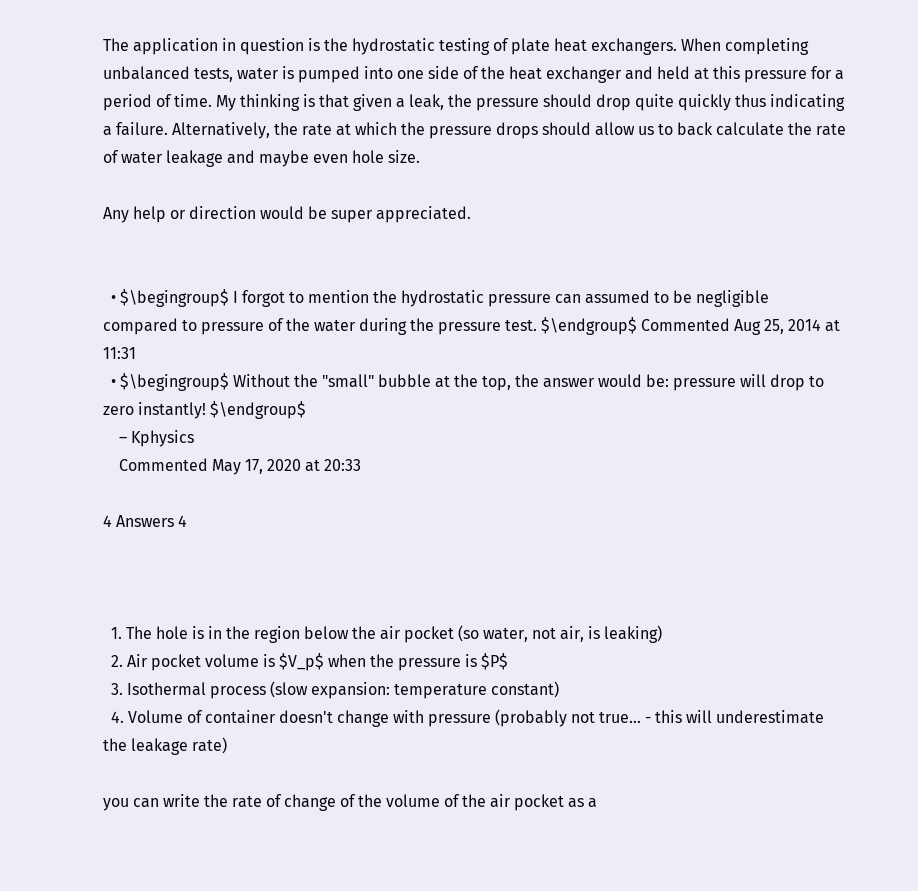The application in question is the hydrostatic testing of plate heat exchangers. When completing unbalanced tests, water is pumped into one side of the heat exchanger and held at this pressure for a period of time. My thinking is that given a leak, the pressure should drop quite quickly thus indicating a failure. Alternatively, the rate at which the pressure drops should allow us to back calculate the rate of water leakage and maybe even hole size.

Any help or direction would be super appreciated.


  • $\begingroup$ I forgot to mention the hydrostatic pressure can assumed to be negligible compared to pressure of the water during the pressure test. $\endgroup$ Commented Aug 25, 2014 at 11:31
  • $\begingroup$ Without the "small" bubble at the top, the answer would be: pressure will drop to zero instantly! $\endgroup$
    – Kphysics
    Commented May 17, 2020 at 20:33

4 Answers 4



  1. The hole is in the region below the air pocket (so water, not air, is leaking)
  2. Air pocket volume is $V_p$ when the pressure is $P$
  3. Isothermal process (slow expansion: temperature constant)
  4. Volume of container doesn't change with pressure (probably not true… - this will underestimate the leakage rate)

you can write the rate of change of the volume of the air pocket as a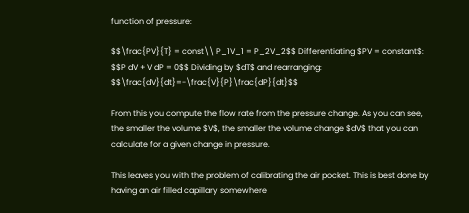function of pressure:

$$\frac{PV}{T} = const\\ P_1V_1 = P_2V_2$$ Differentiating $PV = constant$: $$P dV + V dP = 0$$ Dividing by $dT$ and rearranging: $$\frac{dV}{dt}=-\frac{V}{P}\frac{dP}{dt}$$

From this you compute the flow rate from the pressure change. As you can see, the smaller the volume $V$, the smaller the volume change $dV$ that you can calculate for a given change in pressure.

This leaves you with the problem of calibrating the air pocket. This is best done by having an air filled capillary somewhere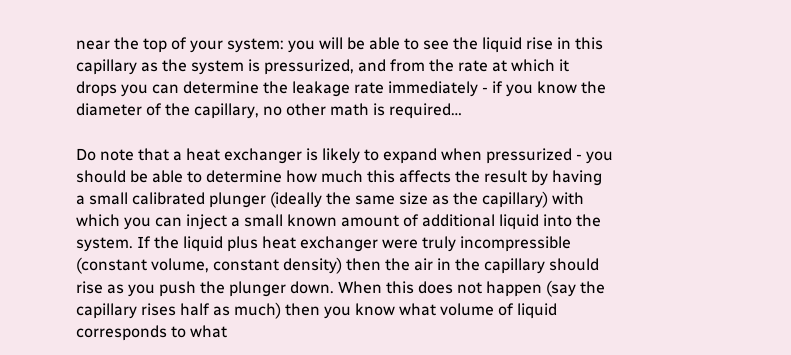near the top of your system: you will be able to see the liquid rise in this capillary as the system is pressurized, and from the rate at which it drops you can determine the leakage rate immediately - if you know the diameter of the capillary, no other math is required…

Do note that a heat exchanger is likely to expand when pressurized - you should be able to determine how much this affects the result by having a small calibrated plunger (ideally the same size as the capillary) with which you can inject a small known amount of additional liquid into the system. If the liquid plus heat exchanger were truly incompressible (constant volume, constant density) then the air in the capillary should rise as you push the plunger down. When this does not happen (say the capillary rises half as much) then you know what volume of liquid corresponds to what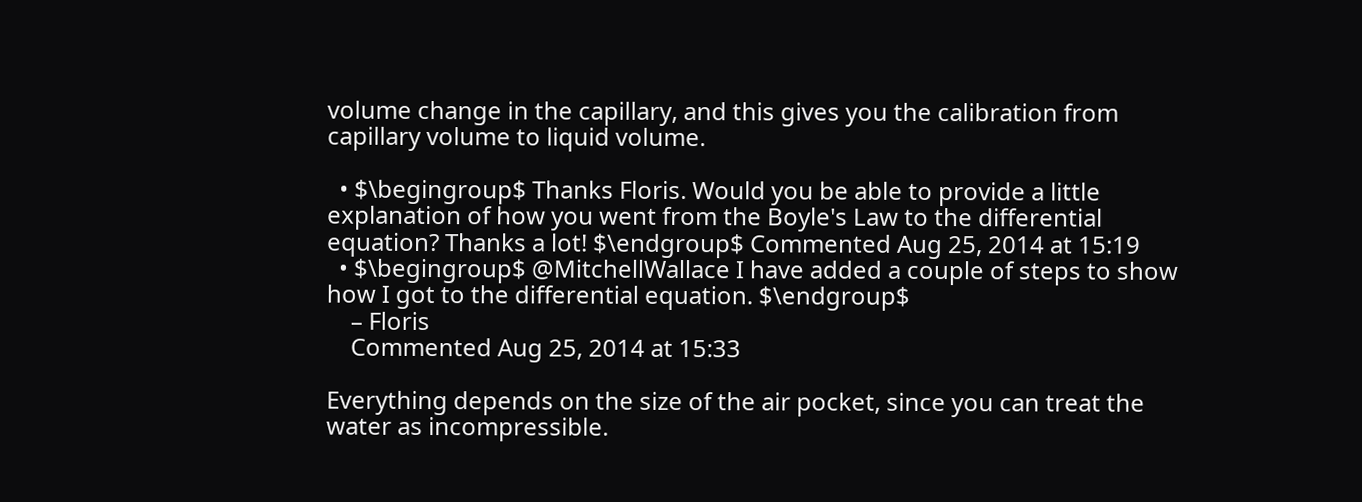volume change in the capillary, and this gives you the calibration from capillary volume to liquid volume.

  • $\begingroup$ Thanks Floris. Would you be able to provide a little explanation of how you went from the Boyle's Law to the differential equation? Thanks a lot! $\endgroup$ Commented Aug 25, 2014 at 15:19
  • $\begingroup$ @MitchellWallace I have added a couple of steps to show how I got to the differential equation. $\endgroup$
    – Floris
    Commented Aug 25, 2014 at 15:33

Everything depends on the size of the air pocket, since you can treat the water as incompressible.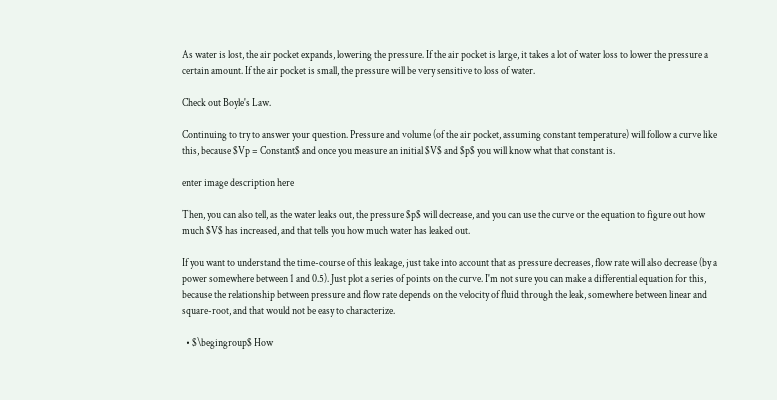As water is lost, the air pocket expands, lowering the pressure. If the air pocket is large, it takes a lot of water loss to lower the pressure a certain amount. If the air pocket is small, the pressure will be very sensitive to loss of water.

Check out Boyle's Law.

Continuing to try to answer your question. Pressure and volume (of the air pocket, assuming constant temperature) will follow a curve like this, because $Vp = Constant$ and once you measure an initial $V$ and $p$ you will know what that constant is.

enter image description here

Then, you can also tell, as the water leaks out, the pressure $p$ will decrease, and you can use the curve or the equation to figure out how much $V$ has increased, and that tells you how much water has leaked out.

If you want to understand the time-course of this leakage, just take into account that as pressure decreases, flow rate will also decrease (by a power somewhere between 1 and 0.5). Just plot a series of points on the curve. I'm not sure you can make a differential equation for this, because the relationship between pressure and flow rate depends on the velocity of fluid through the leak, somewhere between linear and square-root, and that would not be easy to characterize.

  • $\begingroup$ How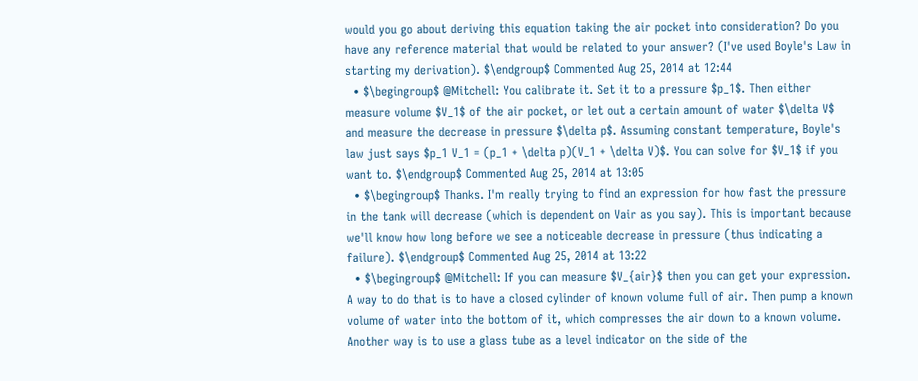would you go about deriving this equation taking the air pocket into consideration? Do you have any reference material that would be related to your answer? (I've used Boyle's Law in starting my derivation). $\endgroup$ Commented Aug 25, 2014 at 12:44
  • $\begingroup$ @Mitchell: You calibrate it. Set it to a pressure $p_1$. Then either measure volume $V_1$ of the air pocket, or let out a certain amount of water $\delta V$ and measure the decrease in pressure $\delta p$. Assuming constant temperature, Boyle's law just says $p_1 V_1 = (p_1 + \delta p)(V_1 + \delta V)$. You can solve for $V_1$ if you want to. $\endgroup$ Commented Aug 25, 2014 at 13:05
  • $\begingroup$ Thanks. I'm really trying to find an expression for how fast the pressure in the tank will decrease (which is dependent on Vair as you say). This is important because we'll know how long before we see a noticeable decrease in pressure (thus indicating a failure). $\endgroup$ Commented Aug 25, 2014 at 13:22
  • $\begingroup$ @Mitchell: If you can measure $V_{air}$ then you can get your expression. A way to do that is to have a closed cylinder of known volume full of air. Then pump a known volume of water into the bottom of it, which compresses the air down to a known volume. Another way is to use a glass tube as a level indicator on the side of the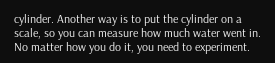cylinder. Another way is to put the cylinder on a scale, so you can measure how much water went in. No matter how you do it, you need to experiment.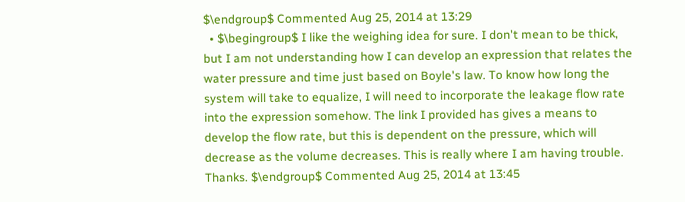$\endgroup$ Commented Aug 25, 2014 at 13:29
  • $\begingroup$ I like the weighing idea for sure. I don't mean to be thick, but I am not understanding how I can develop an expression that relates the water pressure and time just based on Boyle's law. To know how long the system will take to equalize, I will need to incorporate the leakage flow rate into the expression somehow. The link I provided has gives a means to develop the flow rate, but this is dependent on the pressure, which will decrease as the volume decreases. This is really where I am having trouble. Thanks. $\endgroup$ Commented Aug 25, 2014 at 13:45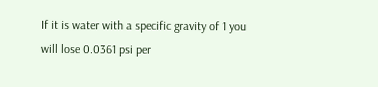If it is water with a specific gravity of 1 you will lose 0.0361 psi per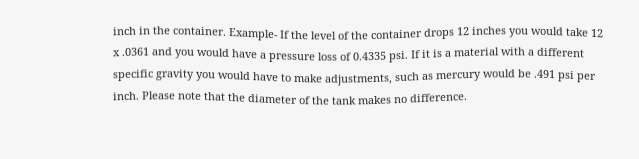inch in the container. Example- If the level of the container drops 12 inches you would take 12 x .0361 and you would have a pressure loss of 0.4335 psi. If it is a material with a different specific gravity you would have to make adjustments, such as mercury would be .491 psi per inch. Please note that the diameter of the tank makes no difference.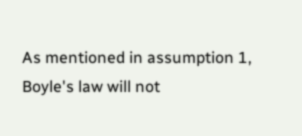As mentioned in assumption 1, Boyle's law will not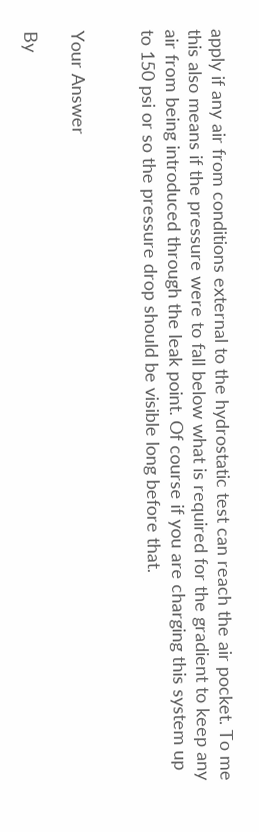apply if any air from conditions external to the hydrostatic test can reach the air pocket. To me this also means if the pressure were to fall below what is required for the gradient to keep any air from being introduced through the leak point. Of course if you are charging this system up to 150 psi or so the pressure drop should be visible long before that.


Your Answer

By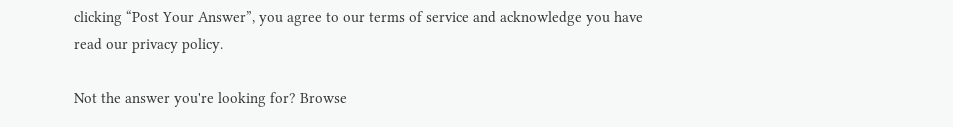clicking “Post Your Answer”, you agree to our terms of service and acknowledge you have read our privacy policy.

Not the answer you're looking for? Browse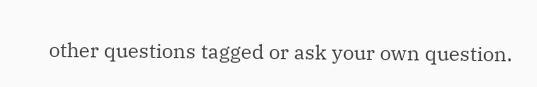other questions tagged or ask your own question.